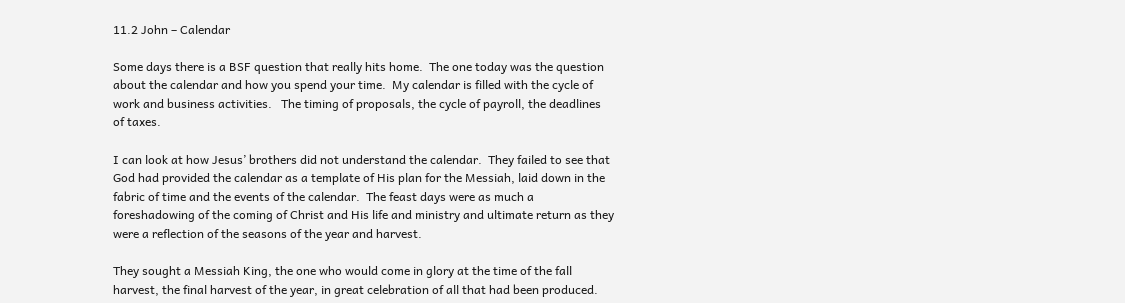11.2 John – Calendar

Some days there is a BSF question that really hits home.  The one today was the question about the calendar and how you spend your time.  My calendar is filled with the cycle of work and business activities.   The timing of proposals, the cycle of payroll, the deadlines of taxes.

I can look at how Jesus’ brothers did not understand the calendar.  They failed to see that God had provided the calendar as a template of His plan for the Messiah, laid down in the fabric of time and the events of the calendar.  The feast days were as much a foreshadowing of the coming of Christ and His life and ministry and ultimate return as they were a reflection of the seasons of the year and harvest.

They sought a Messiah King, the one who would come in glory at the time of the fall harvest, the final harvest of the year, in great celebration of all that had been produced.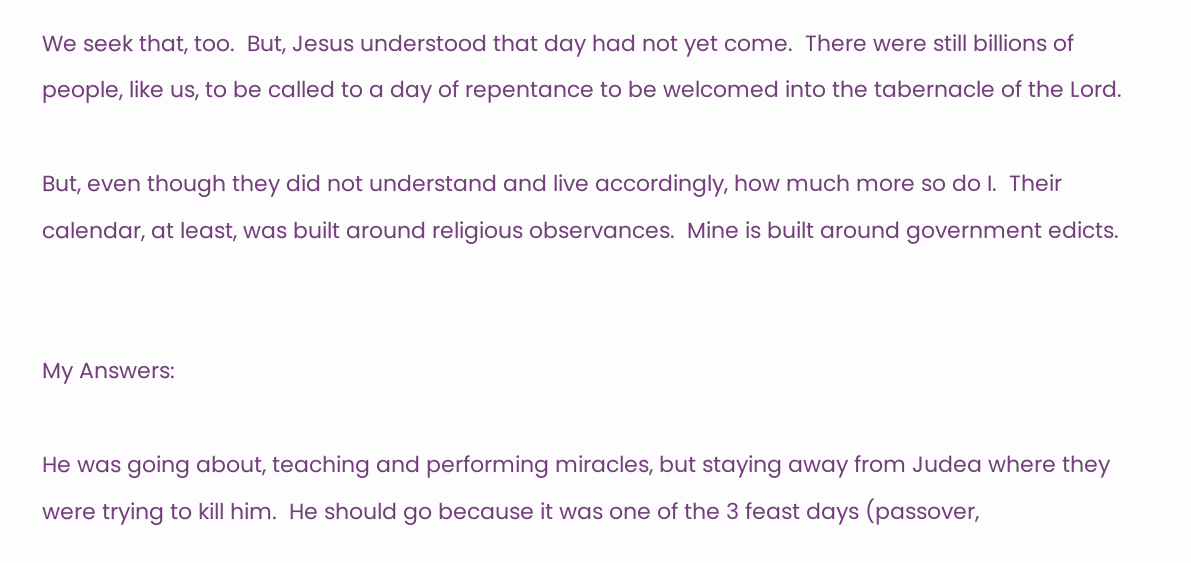We seek that, too.  But, Jesus understood that day had not yet come.  There were still billions of people, like us, to be called to a day of repentance to be welcomed into the tabernacle of the Lord.

But, even though they did not understand and live accordingly, how much more so do I.  Their calendar, at least, was built around religious observances.  Mine is built around government edicts.


My Answers:

He was going about, teaching and performing miracles, but staying away from Judea where they were trying to kill him.  He should go because it was one of the 3 feast days (passover,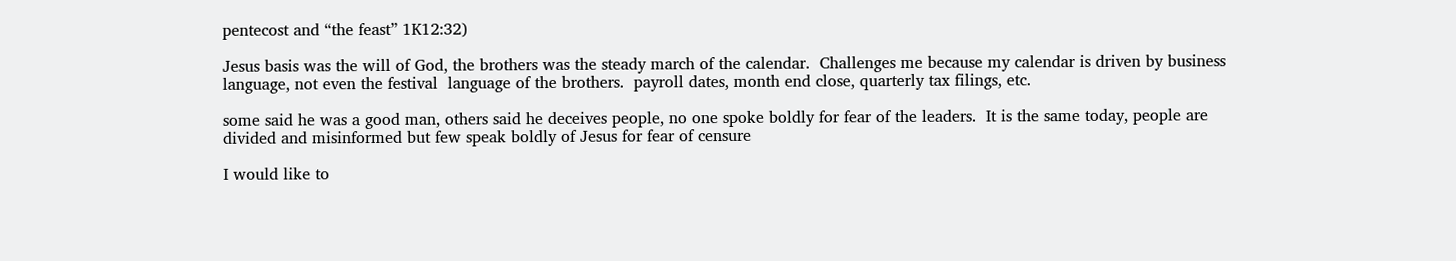pentecost and “the feast” 1K12:32)

Jesus basis was the will of God, the brothers was the steady march of the calendar.  Challenges me because my calendar is driven by business language, not even the festival  language of the brothers.  payroll dates, month end close, quarterly tax filings, etc.

some said he was a good man, others said he deceives people, no one spoke boldly for fear of the leaders.  It is the same today, people are divided and misinformed but few speak boldly of Jesus for fear of censure

I would like to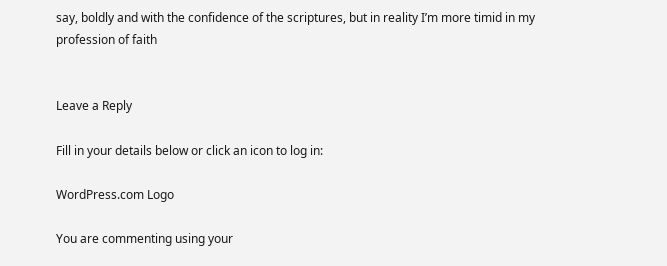say, boldly and with the confidence of the scriptures, but in reality I’m more timid in my profession of faith


Leave a Reply

Fill in your details below or click an icon to log in:

WordPress.com Logo

You are commenting using your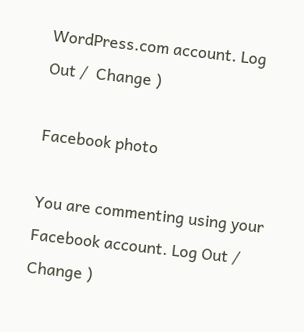WordPress.com account. Log Out /  Change )

Facebook photo

You are commenting using your Facebook account. Log Out /  Change )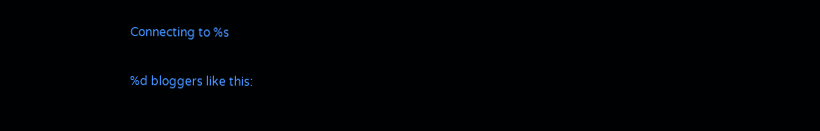Connecting to %s

%d bloggers like this: